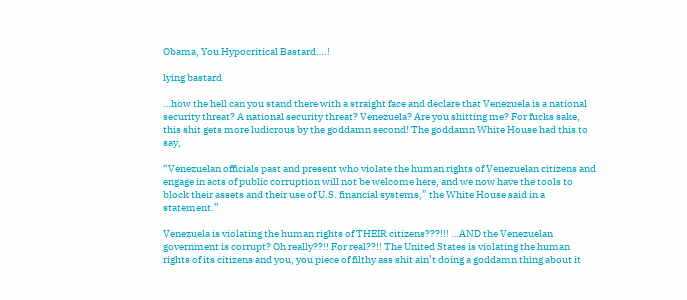Obama, You Hypocritical Bastard….!

lying bastard

…how the hell can you stand there with a straight face and declare that Venezuela is a national security threat? A national security threat? Venezuela? Are you shitting me? For fucks sake, this shit gets more ludicrous by the goddamn second! The goddamn White House had this to say,

“Venezuelan officials past and present who violate the human rights of Venezuelan citizens and engage in acts of public corruption will not be welcome here, and we now have the tools to block their assets and their use of U.S. financial systems,” the White House said in a statement.”

Venezuela is violating the human rights of THEIR citizens???!!! …AND the Venezuelan government is corrupt? Oh really??!! For real??!! The United States is violating the human rights of its citizens and you, you piece of filthy ass shit ain’t doing a goddamn thing about it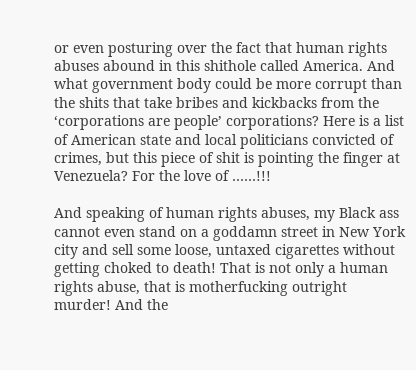or even posturing over the fact that human rights abuses abound in this shithole called America. And what government body could be more corrupt than the shits that take bribes and kickbacks from the ‘corporations are people’ corporations? Here is a list of American state and local politicians convicted of crimes, but this piece of shit is pointing the finger at Venezuela? For the love of ……!!!

And speaking of human rights abuses, my Black ass cannot even stand on a goddamn street in New York city and sell some loose, untaxed cigarettes without getting choked to death! That is not only a human rights abuse, that is motherfucking outright murder! And the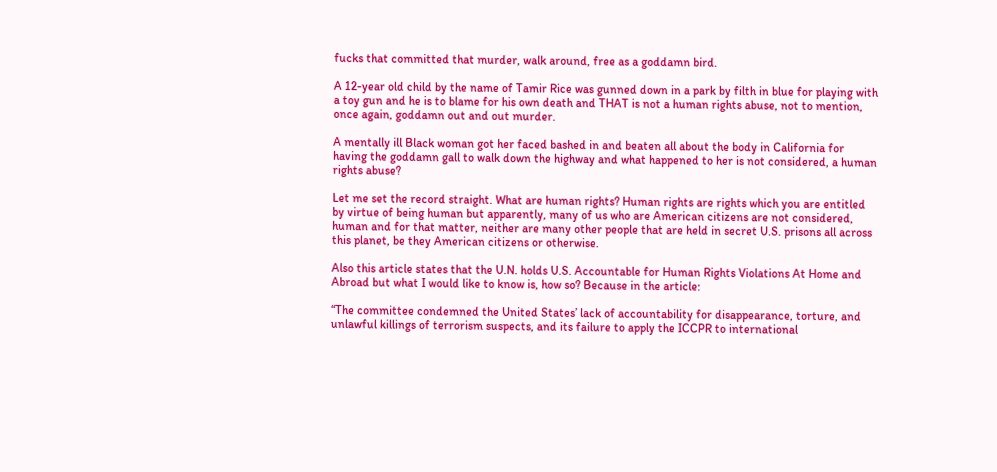fucks that committed that murder, walk around, free as a goddamn bird.

A 12-year old child by the name of Tamir Rice was gunned down in a park by filth in blue for playing with a toy gun and he is to blame for his own death and THAT is not a human rights abuse, not to mention, once again, goddamn out and out murder.

A mentally ill Black woman got her faced bashed in and beaten all about the body in California for having the goddamn gall to walk down the highway and what happened to her is not considered, a human rights abuse?

Let me set the record straight. What are human rights? Human rights are rights which you are entitled by virtue of being human but apparently, many of us who are American citizens are not considered, human and for that matter, neither are many other people that are held in secret U.S. prisons all across this planet, be they American citizens or otherwise.

Also this article states that the U.N. holds U.S. Accountable for Human Rights Violations At Home and Abroad but what I would like to know is, how so? Because in the article:

“The committee condemned the United States’ lack of accountability for disappearance, torture, and unlawful killings of terrorism suspects, and its failure to apply the ICCPR to international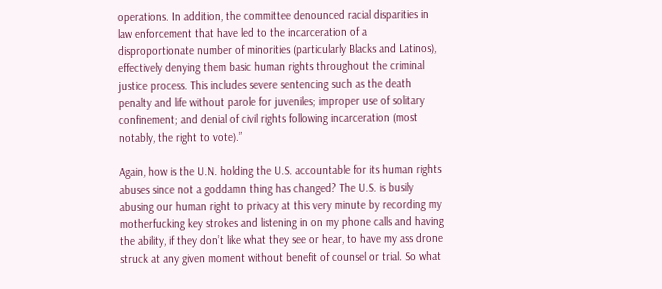operations. In addition, the committee denounced racial disparities in law enforcement that have led to the incarceration of a disproportionate number of minorities (particularly Blacks and Latinos), effectively denying them basic human rights throughout the criminal justice process. This includes severe sentencing such as the death penalty and life without parole for juveniles; improper use of solitary confinement; and denial of civil rights following incarceration (most notably, the right to vote).”

Again, how is the U.N. holding the U.S. accountable for its human rights abuses since not a goddamn thing has changed? The U.S. is busily abusing our human right to privacy at this very minute by recording my motherfucking key strokes and listening in on my phone calls and having the ability, if they don’t like what they see or hear, to have my ass drone struck at any given moment without benefit of counsel or trial. So what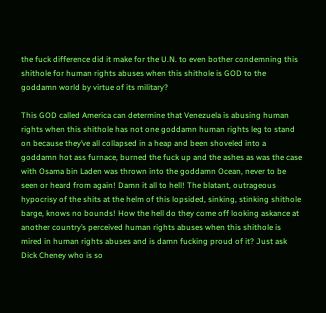the fuck difference did it make for the U.N. to even bother condemning this shithole for human rights abuses when this shithole is GOD to the goddamn world by virtue of its military?

This GOD called America can determine that Venezuela is abusing human rights when this shithole has not one goddamn human rights leg to stand on because they’ve all collapsed in a heap and been shoveled into a goddamn hot ass furnace, burned the fuck up and the ashes as was the case with Osama bin Laden was thrown into the goddamn Ocean, never to be seen or heard from again! Damn it all to hell! The blatant, outrageous hypocrisy of the shits at the helm of this lopsided, sinking, stinking shithole barge, knows no bounds! How the hell do they come off looking askance at another country’s perceived human rights abuses when this shithole is mired in human rights abuses and is damn fucking proud of it? Just ask Dick Cheney who is so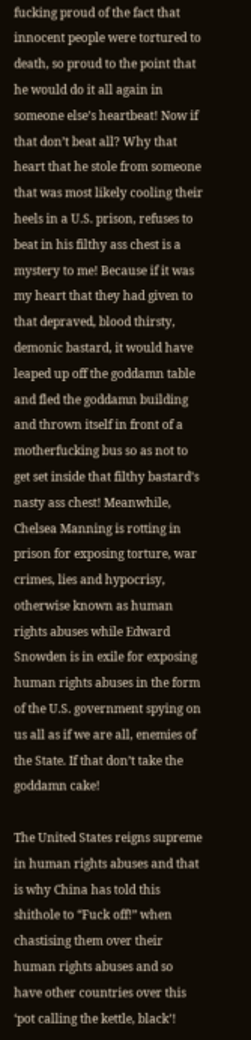fucking proud of the fact that innocent people were tortured to death, so proud to the point that he would do it all again in someone else’s heartbeat! Now if that don’t beat all? Why that heart that he stole from someone that was most likely cooling their heels in a U.S. prison, refuses to beat in his filthy ass chest is a mystery to me! Because if it was my heart that they had given to that depraved, blood thirsty, demonic bastard, it would have leaped up off the goddamn table and fled the goddamn building and thrown itself in front of a motherfucking bus so as not to get set inside that filthy bastard’s nasty ass chest! Meanwhile, Chelsea Manning is rotting in prison for exposing torture, war crimes, lies and hypocrisy, otherwise known as human rights abuses while Edward Snowden is in exile for exposing human rights abuses in the form of the U.S. government spying on us all as if we are all, enemies of the State. If that don’t take the goddamn cake!

The United States reigns supreme in human rights abuses and that is why China has told this shithole to “Fuck off!” when chastising them over their human rights abuses and so have other countries over this ‘pot calling the kettle, black’!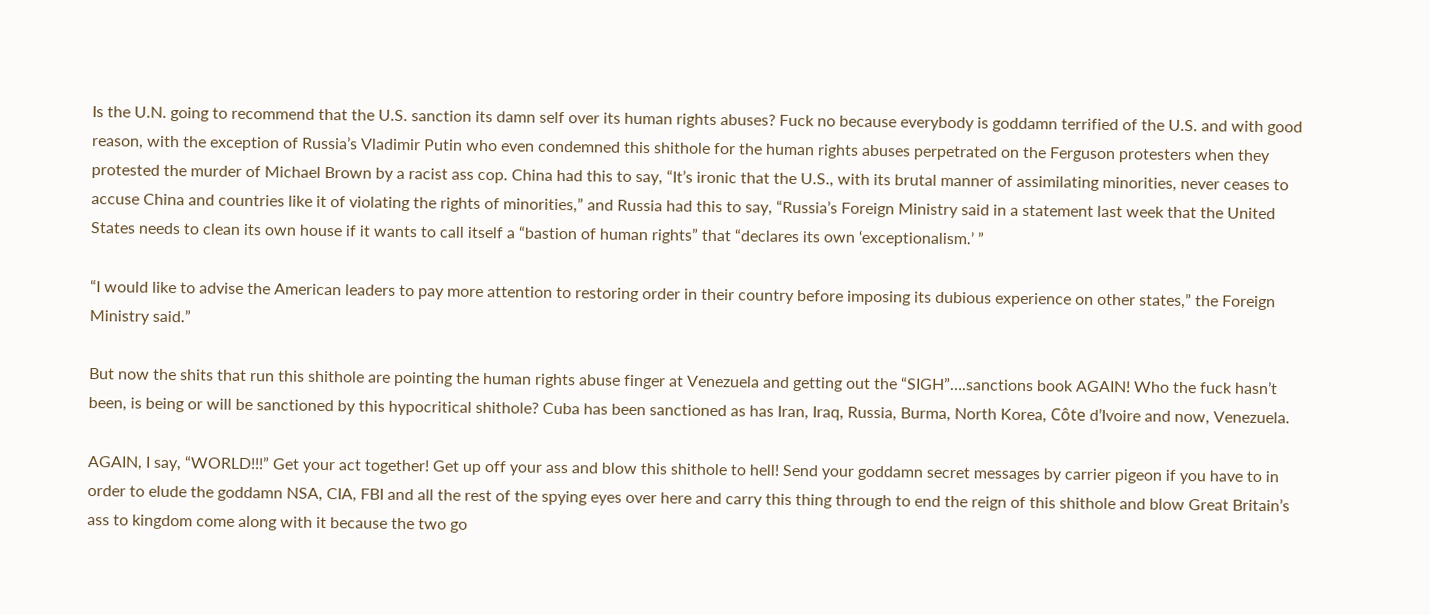Is the U.N. going to recommend that the U.S. sanction its damn self over its human rights abuses? Fuck no because everybody is goddamn terrified of the U.S. and with good reason, with the exception of Russia’s Vladimir Putin who even condemned this shithole for the human rights abuses perpetrated on the Ferguson protesters when they protested the murder of Michael Brown by a racist ass cop. China had this to say, “It’s ironic that the U.S., with its brutal manner of assimilating minorities, never ceases to accuse China and countries like it of violating the rights of minorities,” and Russia had this to say, “Russia’s Foreign Ministry said in a statement last week that the United States needs to clean its own house if it wants to call itself a “bastion of human rights” that “declares its own ‘exceptionalism.’ ”

“I would like to advise the American leaders to pay more attention to restoring order in their country before imposing its dubious experience on other states,” the Foreign Ministry said.”

But now the shits that run this shithole are pointing the human rights abuse finger at Venezuela and getting out the “SIGH”….sanctions book AGAIN! Who the fuck hasn’t been, is being or will be sanctioned by this hypocritical shithole? Cuba has been sanctioned as has Iran, Iraq, Russia, Burma, North Korea, Côte d’Ivoire and now, Venezuela.

AGAIN, I say, “WORLD!!!” Get your act together! Get up off your ass and blow this shithole to hell! Send your goddamn secret messages by carrier pigeon if you have to in order to elude the goddamn NSA, CIA, FBI and all the rest of the spying eyes over here and carry this thing through to end the reign of this shithole and blow Great Britain’s ass to kingdom come along with it because the two go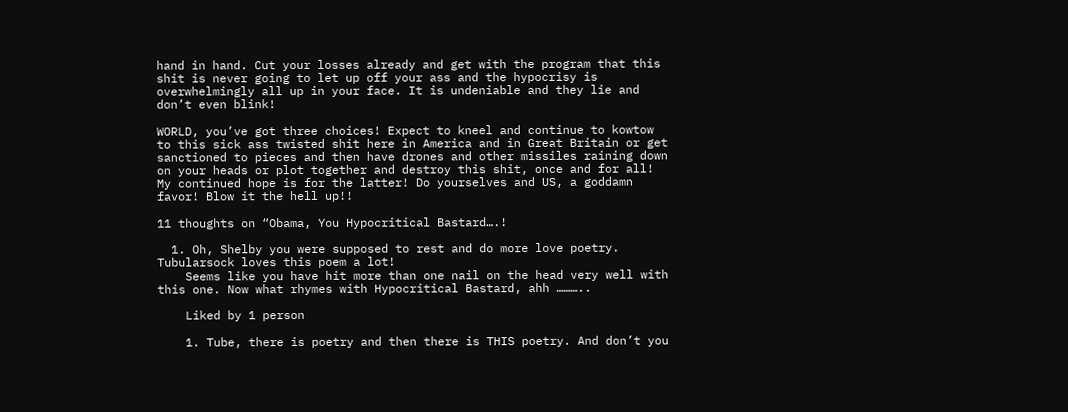hand in hand. Cut your losses already and get with the program that this shit is never going to let up off your ass and the hypocrisy is overwhelmingly all up in your face. It is undeniable and they lie and don’t even blink!

WORLD, you’ve got three choices! Expect to kneel and continue to kowtow to this sick ass twisted shit here in America and in Great Britain or get sanctioned to pieces and then have drones and other missiles raining down on your heads or plot together and destroy this shit, once and for all! My continued hope is for the latter! Do yourselves and US, a goddamn favor! Blow it the hell up!!

11 thoughts on “Obama, You Hypocritical Bastard….!

  1. Oh, Shelby you were supposed to rest and do more love poetry. Tubularsock loves this poem a lot!
    Seems like you have hit more than one nail on the head very well with this one. Now what rhymes with Hypocritical Bastard, ahh ………..

    Liked by 1 person

    1. Tube, there is poetry and then there is THIS poetry. And don’t you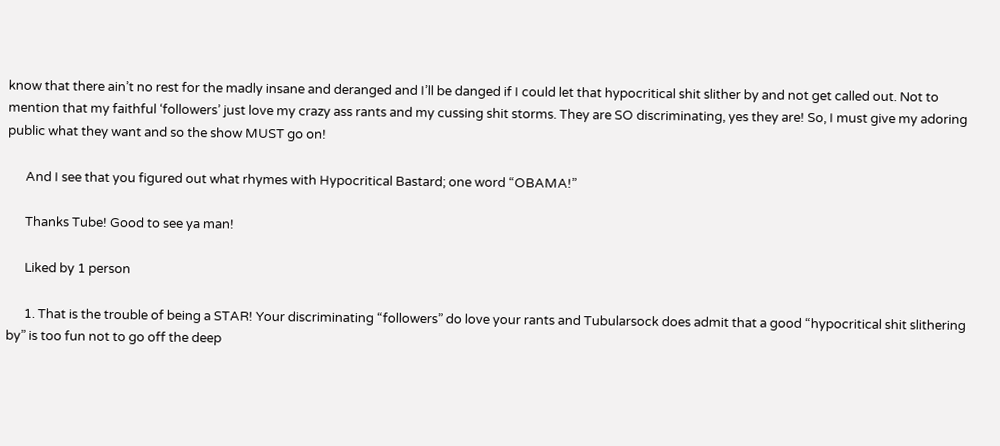know that there ain’t no rest for the madly insane and deranged and I’ll be danged if I could let that hypocritical shit slither by and not get called out. Not to mention that my faithful ‘followers’ just love my crazy ass rants and my cussing shit storms. They are SO discriminating, yes they are! So, I must give my adoring public what they want and so the show MUST go on!

      And I see that you figured out what rhymes with Hypocritical Bastard; one word “OBAMA!”

      Thanks Tube! Good to see ya man!

      Liked by 1 person

      1. That is the trouble of being a STAR! Your discriminating “followers” do love your rants and Tubularsock does admit that a good “hypocritical shit slithering by” is too fun not to go off the deep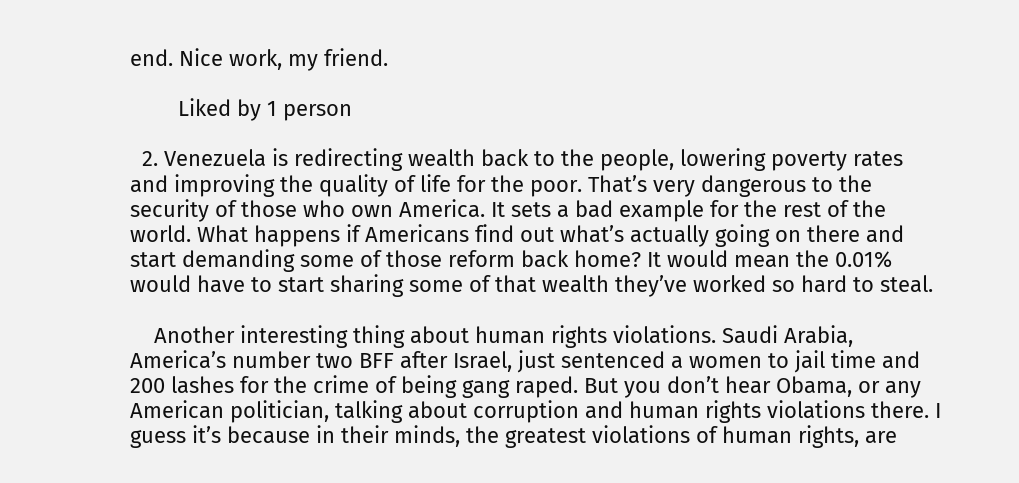end. Nice work, my friend.

        Liked by 1 person

  2. Venezuela is redirecting wealth back to the people, lowering poverty rates and improving the quality of life for the poor. That’s very dangerous to the security of those who own America. It sets a bad example for the rest of the world. What happens if Americans find out what’s actually going on there and start demanding some of those reform back home? It would mean the 0.01% would have to start sharing some of that wealth they’ve worked so hard to steal.

    Another interesting thing about human rights violations. Saudi Arabia, America’s number two BFF after Israel, just sentenced a women to jail time and 200 lashes for the crime of being gang raped. But you don’t hear Obama, or any American politician, talking about corruption and human rights violations there. I guess it’s because in their minds, the greatest violations of human rights, are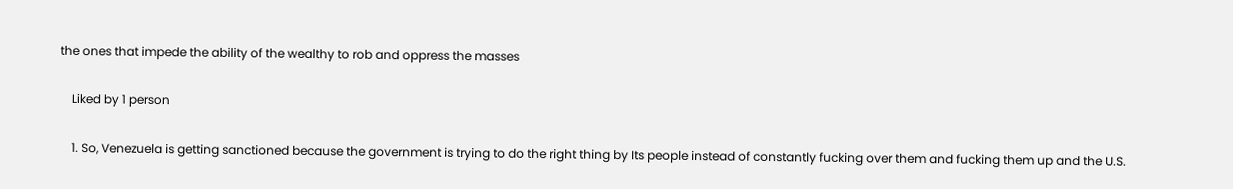the ones that impede the ability of the wealthy to rob and oppress the masses

    Liked by 1 person

    1. So, Venezuela is getting sanctioned because the government is trying to do the right thing by Its people instead of constantly fucking over them and fucking them up and the U.S.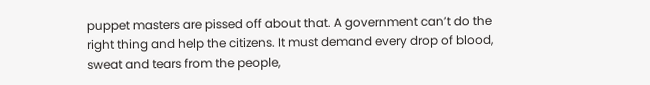puppet masters are pissed off about that. A government can’t do the right thing and help the citizens. It must demand every drop of blood, sweat and tears from the people,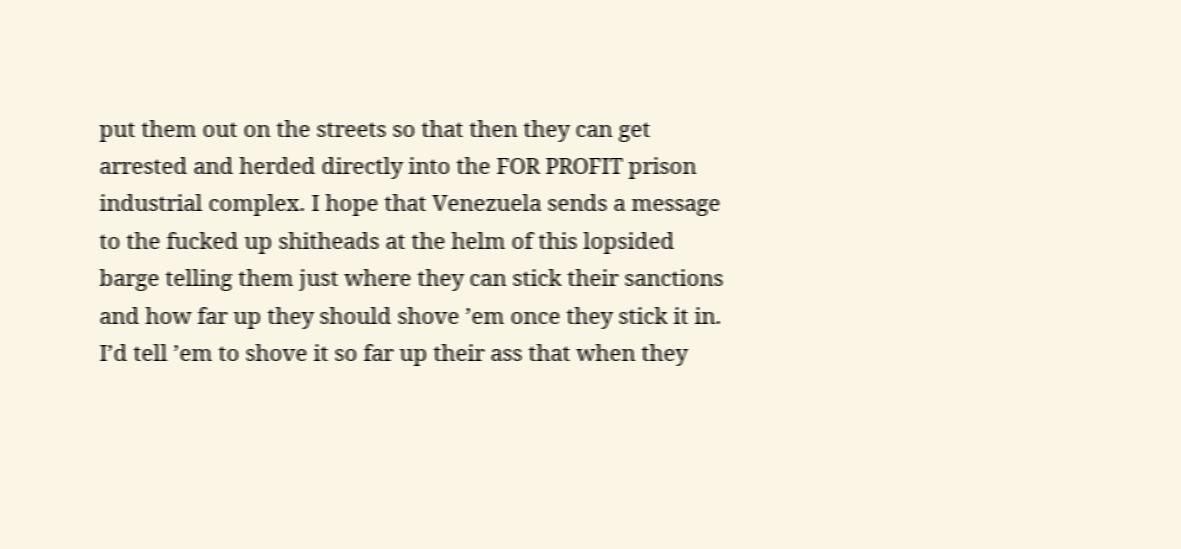put them out on the streets so that then they can get arrested and herded directly into the FOR PROFIT prison industrial complex. I hope that Venezuela sends a message to the fucked up shitheads at the helm of this lopsided barge telling them just where they can stick their sanctions and how far up they should shove ’em once they stick it in. I’d tell ’em to shove it so far up their ass that when they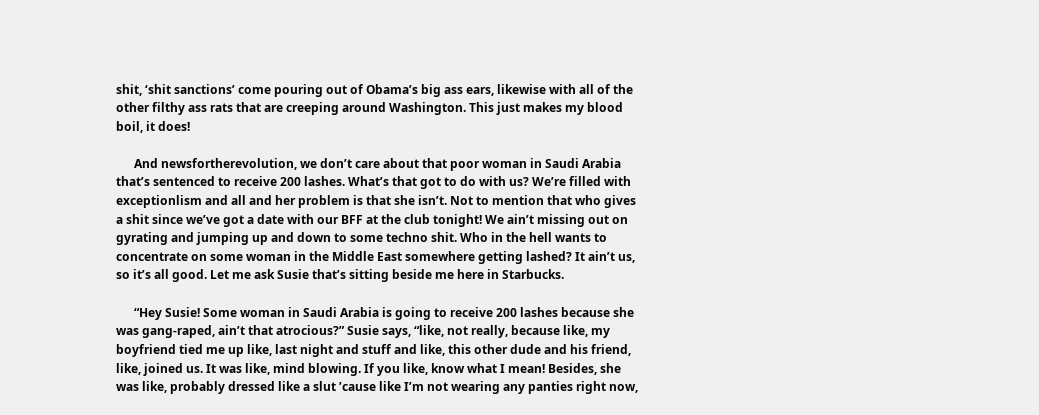shit, ‘shit sanctions’ come pouring out of Obama’s big ass ears, likewise with all of the other filthy ass rats that are creeping around Washington. This just makes my blood boil, it does!

      And newsfortherevolution, we don’t care about that poor woman in Saudi Arabia that’s sentenced to receive 200 lashes. What’s that got to do with us? We’re filled with exceptionlism and all and her problem is that she isn’t. Not to mention that who gives a shit since we’ve got a date with our BFF at the club tonight! We ain’t missing out on gyrating and jumping up and down to some techno shit. Who in the hell wants to concentrate on some woman in the Middle East somewhere getting lashed? It ain’t us, so it’s all good. Let me ask Susie that’s sitting beside me here in Starbucks.

      “Hey Susie! Some woman in Saudi Arabia is going to receive 200 lashes because she was gang-raped, ain’t that atrocious?” Susie says, “like, not really, because like, my boyfriend tied me up like, last night and stuff and like, this other dude and his friend, like, joined us. It was like, mind blowing. If you like, know what I mean! Besides, she was like, probably dressed like a slut ’cause like I’m not wearing any panties right now,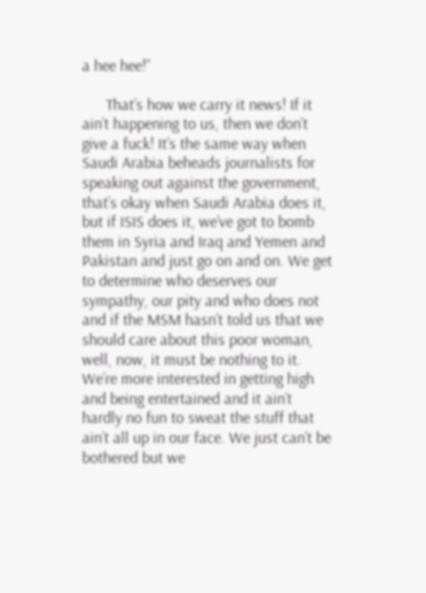a hee hee!”

      That’s how we carry it news! If it ain’t happening to us, then we don’t give a fuck! It’s the same way when Saudi Arabia beheads journalists for speaking out against the government, that’s okay when Saudi Arabia does it, but if ISIS does it, we’ve got to bomb them in Syria and Iraq and Yemen and Pakistan and just go on and on. We get to determine who deserves our sympathy, our pity and who does not and if the MSM hasn’t told us that we should care about this poor woman, well, now, it must be nothing to it. We’re more interested in getting high and being entertained and it ain’t hardly no fun to sweat the stuff that ain’t all up in our face. We just can’t be bothered but we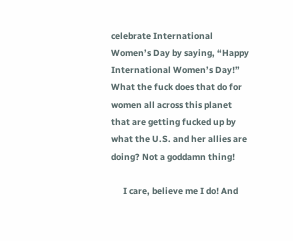celebrate International Women’s Day by saying, “Happy International Women’s Day!” What the fuck does that do for women all across this planet that are getting fucked up by what the U.S. and her allies are doing? Not a goddamn thing!

      I care, believe me I do! And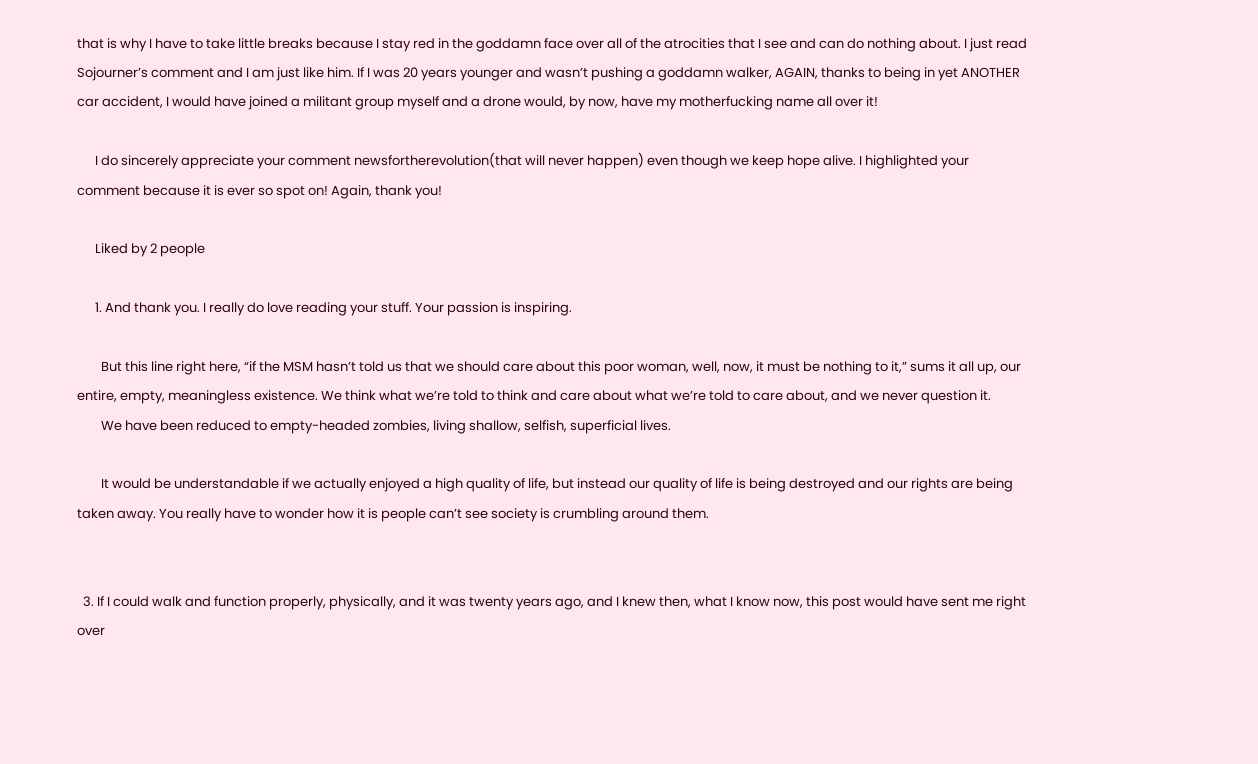that is why I have to take little breaks because I stay red in the goddamn face over all of the atrocities that I see and can do nothing about. I just read Sojourner’s comment and I am just like him. If I was 20 years younger and wasn’t pushing a goddamn walker, AGAIN, thanks to being in yet ANOTHER car accident, I would have joined a militant group myself and a drone would, by now, have my motherfucking name all over it!

      I do sincerely appreciate your comment newsfortherevolution(that will never happen) even though we keep hope alive. I highlighted your comment because it is ever so spot on! Again, thank you!

      Liked by 2 people

      1. And thank you. I really do love reading your stuff. Your passion is inspiring.

        But this line right here, “if the MSM hasn’t told us that we should care about this poor woman, well, now, it must be nothing to it,” sums it all up, our entire, empty, meaningless existence. We think what we’re told to think and care about what we’re told to care about, and we never question it.
        We have been reduced to empty-headed zombies, living shallow, selfish, superficial lives.

        It would be understandable if we actually enjoyed a high quality of life, but instead our quality of life is being destroyed and our rights are being taken away. You really have to wonder how it is people can’t see society is crumbling around them.


  3. If I could walk and function properly, physically, and it was twenty years ago, and I knew then, what I know now, this post would have sent me right over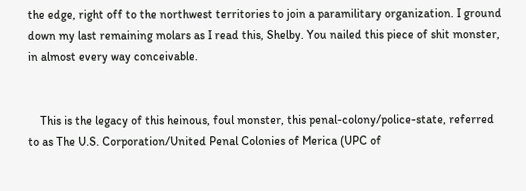the edge, right off to the northwest territories to join a paramilitary organization. I ground down my last remaining molars as I read this, Shelby. You nailed this piece of shit monster, in almost every way conceivable.


    This is the legacy of this heinous, foul monster, this penal-colony/police-state, referred to as The U.S. Corporation/United Penal Colonies of Merica (UPC of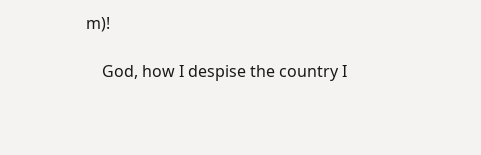m)!

    God, how I despise the country I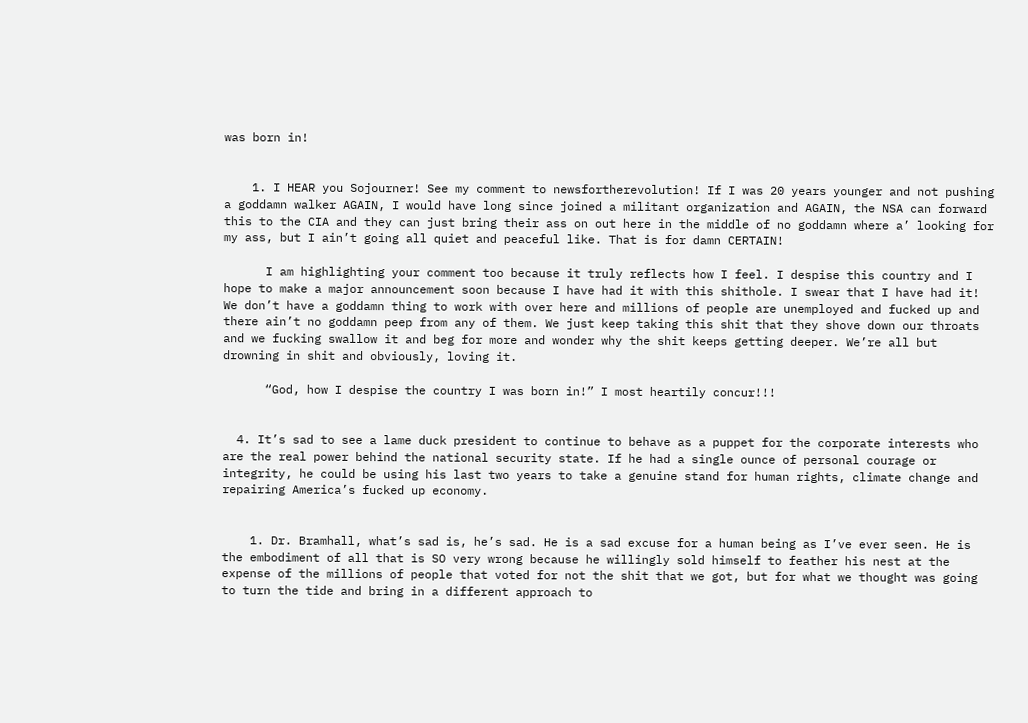was born in!


    1. I HEAR you Sojourner! See my comment to newsfortherevolution! If I was 20 years younger and not pushing a goddamn walker AGAIN, I would have long since joined a militant organization and AGAIN, the NSA can forward this to the CIA and they can just bring their ass on out here in the middle of no goddamn where a’ looking for my ass, but I ain’t going all quiet and peaceful like. That is for damn CERTAIN!

      I am highlighting your comment too because it truly reflects how I feel. I despise this country and I hope to make a major announcement soon because I have had it with this shithole. I swear that I have had it! We don’t have a goddamn thing to work with over here and millions of people are unemployed and fucked up and there ain’t no goddamn peep from any of them. We just keep taking this shit that they shove down our throats and we fucking swallow it and beg for more and wonder why the shit keeps getting deeper. We’re all but drowning in shit and obviously, loving it.

      “God, how I despise the country I was born in!” I most heartily concur!!!


  4. It’s sad to see a lame duck president to continue to behave as a puppet for the corporate interests who are the real power behind the national security state. If he had a single ounce of personal courage or integrity, he could be using his last two years to take a genuine stand for human rights, climate change and repairing America’s fucked up economy.


    1. Dr. Bramhall, what’s sad is, he’s sad. He is a sad excuse for a human being as I’ve ever seen. He is the embodiment of all that is SO very wrong because he willingly sold himself to feather his nest at the expense of the millions of people that voted for not the shit that we got, but for what we thought was going to turn the tide and bring in a different approach to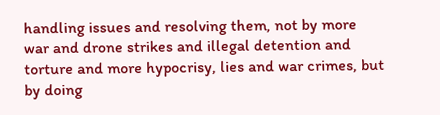handling issues and resolving them, not by more war and drone strikes and illegal detention and torture and more hypocrisy, lies and war crimes, but by doing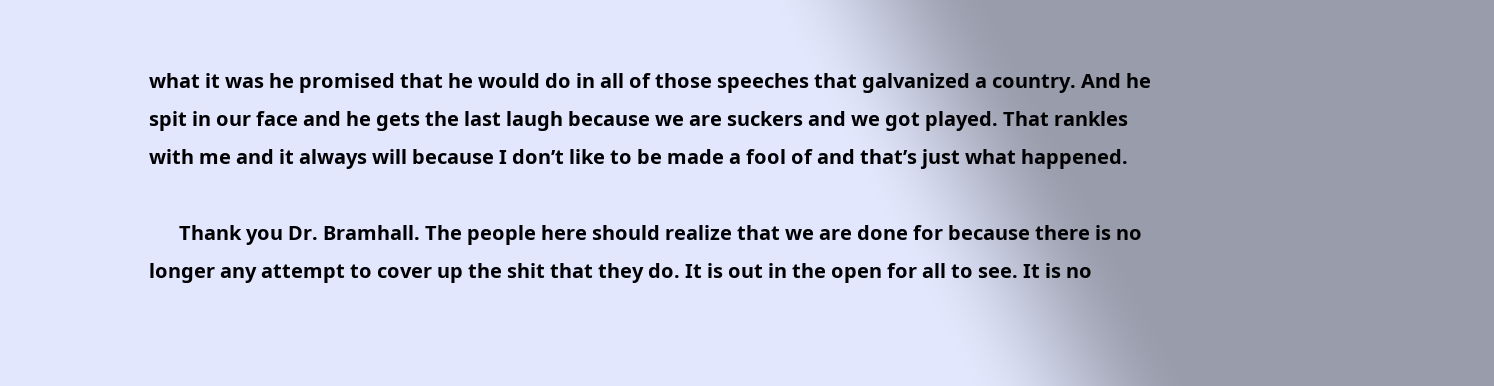what it was he promised that he would do in all of those speeches that galvanized a country. And he spit in our face and he gets the last laugh because we are suckers and we got played. That rankles with me and it always will because I don’t like to be made a fool of and that’s just what happened.

      Thank you Dr. Bramhall. The people here should realize that we are done for because there is no longer any attempt to cover up the shit that they do. It is out in the open for all to see. It is no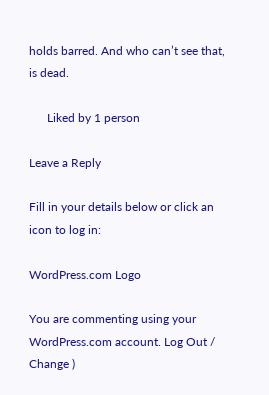holds barred. And who can’t see that, is dead.

      Liked by 1 person

Leave a Reply

Fill in your details below or click an icon to log in:

WordPress.com Logo

You are commenting using your WordPress.com account. Log Out /  Change )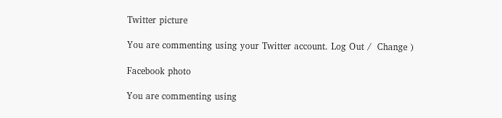Twitter picture

You are commenting using your Twitter account. Log Out /  Change )

Facebook photo

You are commenting using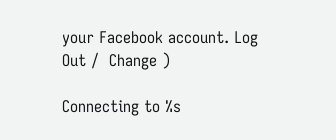your Facebook account. Log Out /  Change )

Connecting to %s